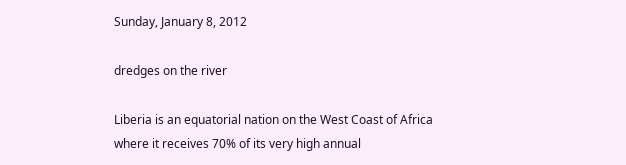Sunday, January 8, 2012

dredges on the river

Liberia is an equatorial nation on the West Coast of Africa where it receives 70% of its very high annual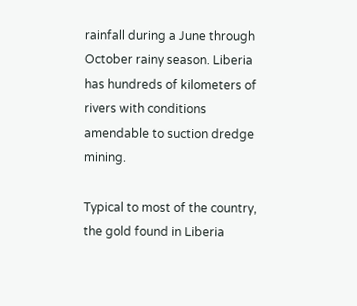rainfall during a June through October rainy season. Liberia has hundreds of kilometers of rivers with conditions amendable to suction dredge mining.

Typical to most of the country, the gold found in Liberia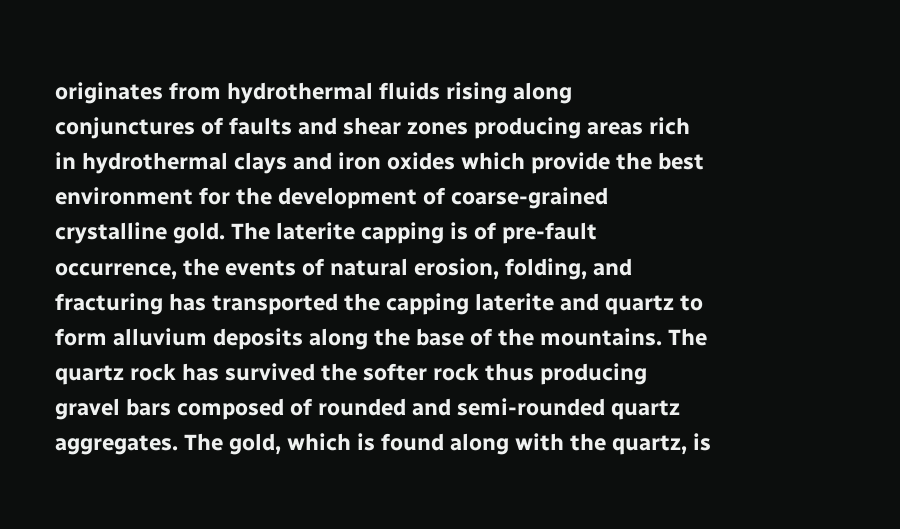originates from hydrothermal fluids rising along conjunctures of faults and shear zones producing areas rich in hydrothermal clays and iron oxides which provide the best environment for the development of coarse-grained crystalline gold. The laterite capping is of pre-fault occurrence, the events of natural erosion, folding, and fracturing has transported the capping laterite and quartz to form alluvium deposits along the base of the mountains. The quartz rock has survived the softer rock thus producing gravel bars composed of rounded and semi-rounded quartz aggregates. The gold, which is found along with the quartz, is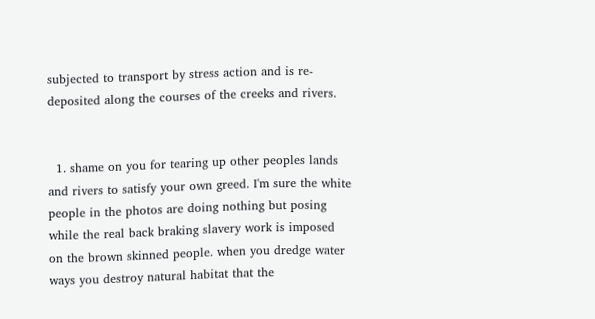subjected to transport by stress action and is re-deposited along the courses of the creeks and rivers.


  1. shame on you for tearing up other peoples lands and rivers to satisfy your own greed. I'm sure the white people in the photos are doing nothing but posing while the real back braking slavery work is imposed on the brown skinned people. when you dredge water ways you destroy natural habitat that the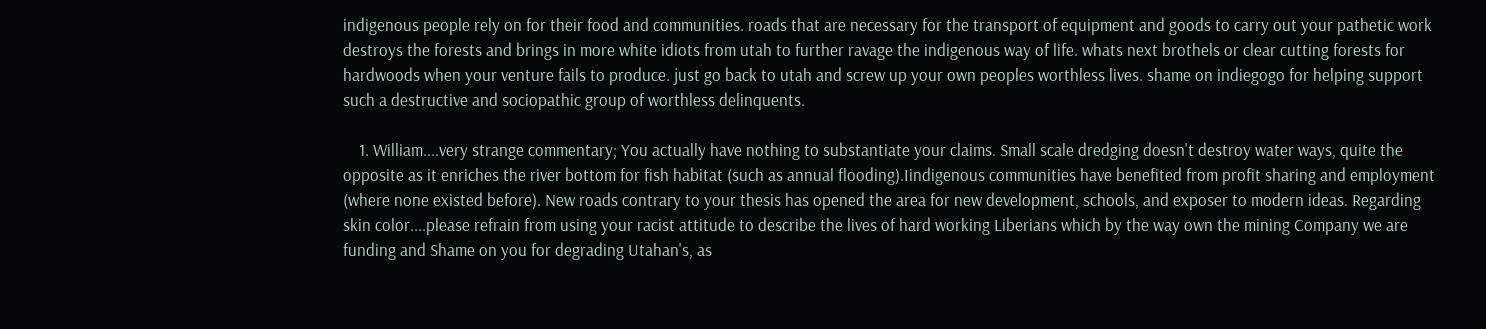indigenous people rely on for their food and communities. roads that are necessary for the transport of equipment and goods to carry out your pathetic work destroys the forests and brings in more white idiots from utah to further ravage the indigenous way of life. whats next brothels or clear cutting forests for hardwoods when your venture fails to produce. just go back to utah and screw up your own peoples worthless lives. shame on indiegogo for helping support such a destructive and sociopathic group of worthless delinquents.

    1. William....very strange commentary; You actually have nothing to substantiate your claims. Small scale dredging doesn't destroy water ways, quite the opposite as it enriches the river bottom for fish habitat (such as annual flooding).Iindigenous communities have benefited from profit sharing and employment (where none existed before). New roads contrary to your thesis has opened the area for new development, schools, and exposer to modern ideas. Regarding skin color....please refrain from using your racist attitude to describe the lives of hard working Liberians which by the way own the mining Company we are funding and Shame on you for degrading Utahan's, as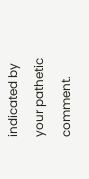indicated by your pathetic comment.